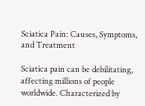Sciatica Pain: Causes, Symptoms, and Treatment

Sciatica pain can be debilitating, affecting millions of people worldwide. Characterized by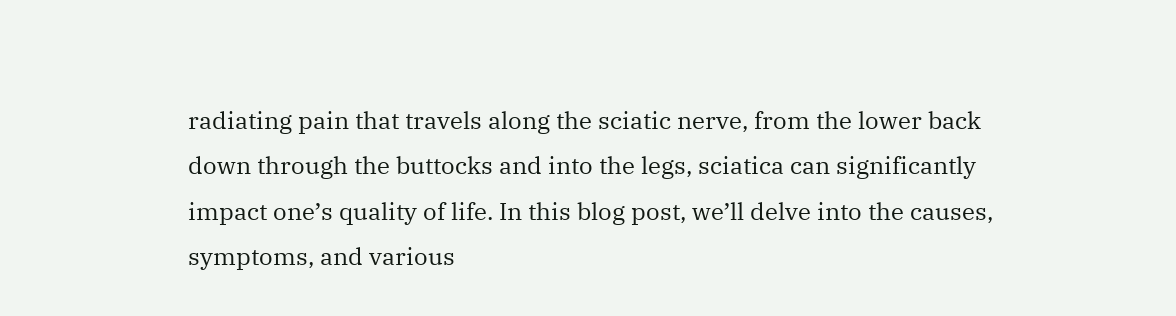radiating pain that travels along the sciatic nerve, from the lower back down through the buttocks and into the legs, sciatica can significantly impact one’s quality of life. In this blog post, we’ll delve into the causes, symptoms, and various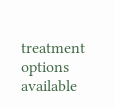treatment options available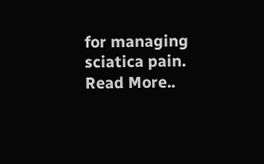for managing sciatica pain.
Read More..